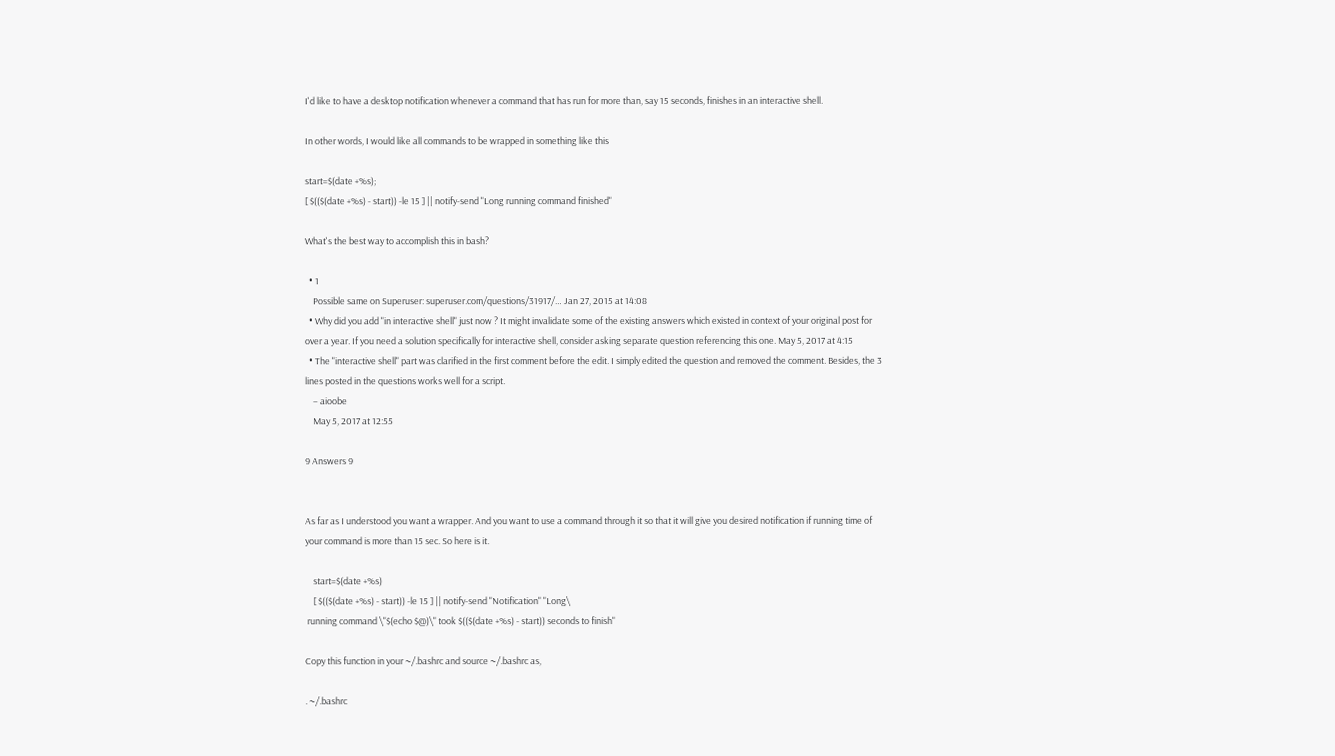I'd like to have a desktop notification whenever a command that has run for more than, say 15 seconds, finishes in an interactive shell.

In other words, I would like all commands to be wrapped in something like this

start=$(date +%s);
[ $(($(date +%s) - start)) -le 15 ] || notify-send "Long running command finished"

What's the best way to accomplish this in bash?

  • 1
    Possible same on Superuser: superuser.com/questions/31917/… Jan 27, 2015 at 14:08
  • Why did you add "in interactive shell" just now ? It might invalidate some of the existing answers which existed in context of your original post for over a year. If you need a solution specifically for interactive shell, consider asking separate question referencing this one. May 5, 2017 at 4:15
  • The "interactive shell" part was clarified in the first comment before the edit. I simply edited the question and removed the comment. Besides, the 3 lines posted in the questions works well for a script.
    – aioobe
    May 5, 2017 at 12:55

9 Answers 9


As far as I understood you want a wrapper. And you want to use a command through it so that it will give you desired notification if running time of your command is more than 15 sec. So here is it.

    start=$(date +%s)
    [ $(($(date +%s) - start)) -le 15 ] || notify-send "Notification" "Long\
 running command \"$(echo $@)\" took $(($(date +%s) - start)) seconds to finish"

Copy this function in your ~/.bashrc and source ~/.bashrc as,

. ~/.bashrc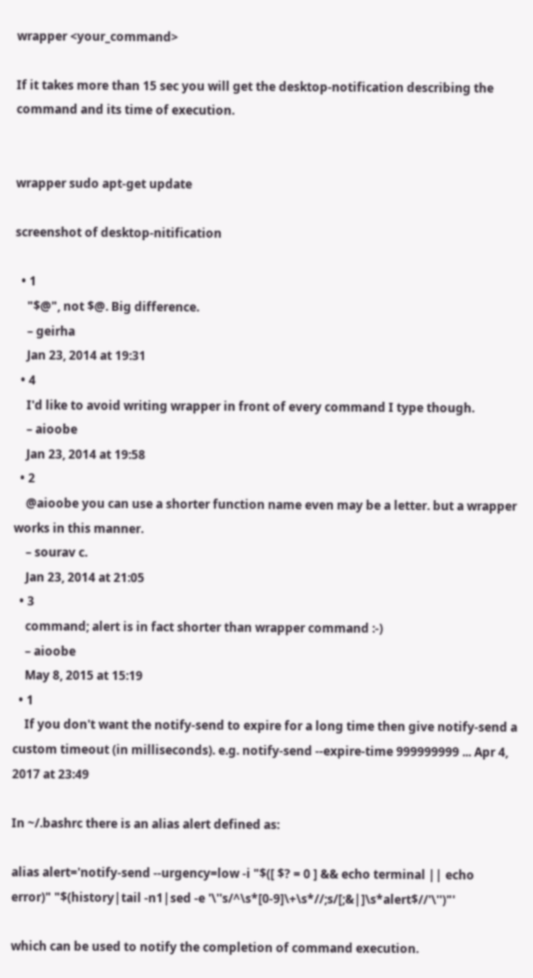wrapper <your_command>

If it takes more than 15 sec you will get the desktop-notification describing the command and its time of execution.


wrapper sudo apt-get update

screenshot of desktop-nitification

  • 1
    "$@", not $@. Big difference.
    – geirha
    Jan 23, 2014 at 19:31
  • 4
    I'd like to avoid writing wrapper in front of every command I type though.
    – aioobe
    Jan 23, 2014 at 19:58
  • 2
    @aioobe you can use a shorter function name even may be a letter. but a wrapper works in this manner.
    – sourav c.
    Jan 23, 2014 at 21:05
  • 3
    command; alert is in fact shorter than wrapper command :-)
    – aioobe
    May 8, 2015 at 15:19
  • 1
    If you don't want the notify-send to expire for a long time then give notify-send a custom timeout (in milliseconds). e.g. notify-send --expire-time 999999999 ... Apr 4, 2017 at 23:49

In ~/.bashrc there is an alias alert defined as:

alias alert='notify-send --urgency=low -i "$([ $? = 0 ] && echo terminal || echo error)" "$(history|tail -n1|sed -e '\''s/^\s*[0-9]\+\s*//;s/[;&|]\s*alert$//'\'')"'

which can be used to notify the completion of command execution.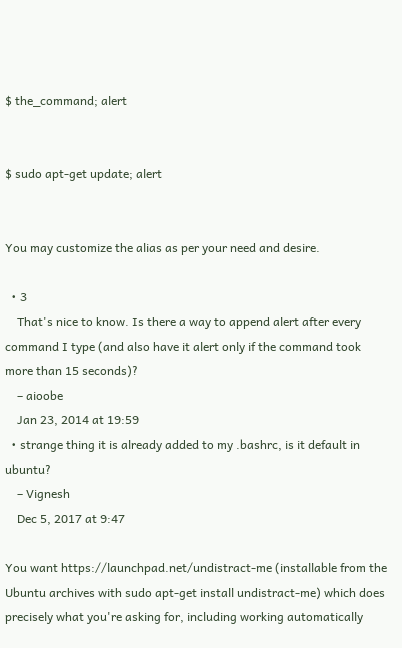$ the_command; alert


$ sudo apt-get update; alert


You may customize the alias as per your need and desire.

  • 3
    That's nice to know. Is there a way to append alert after every command I type (and also have it alert only if the command took more than 15 seconds)?
    – aioobe
    Jan 23, 2014 at 19:59
  • strange thing it is already added to my .bashrc, is it default in ubuntu?
    – Vignesh
    Dec 5, 2017 at 9:47

You want https://launchpad.net/undistract-me (installable from the Ubuntu archives with sudo apt-get install undistract-me) which does precisely what you're asking for, including working automatically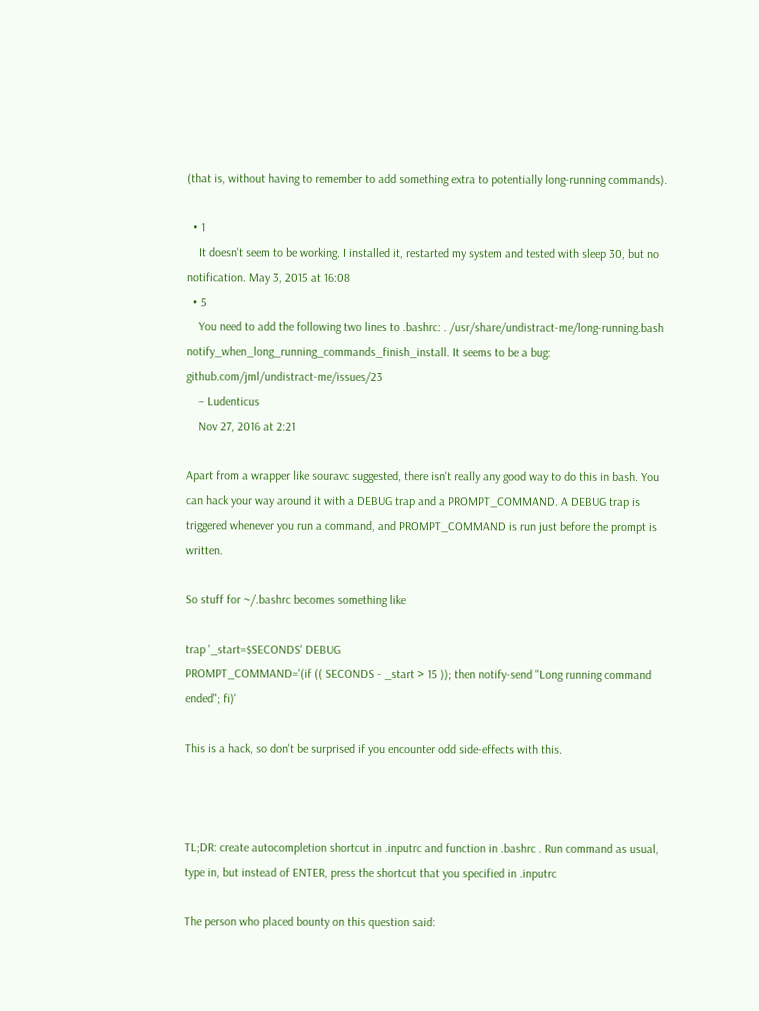(that is, without having to remember to add something extra to potentially long-running commands).

  • 1
    It doesn't seem to be working. I installed it, restarted my system and tested with sleep 30, but no notification. May 3, 2015 at 16:08
  • 5
    You need to add the following two lines to .bashrc: . /usr/share/undistract-me/long-running.bash notify_when_long_running_commands_finish_install. It seems to be a bug: github.com/jml/undistract-me/issues/23
    – Ludenticus
    Nov 27, 2016 at 2:21

Apart from a wrapper like souravc suggested, there isn't really any good way to do this in bash. You can hack your way around it with a DEBUG trap and a PROMPT_COMMAND. A DEBUG trap is triggered whenever you run a command, and PROMPT_COMMAND is run just before the prompt is written.

So stuff for ~/.bashrc becomes something like

trap '_start=$SECONDS' DEBUG
PROMPT_COMMAND='(if (( SECONDS - _start > 15 )); then notify-send "Long running command ended"; fi)'

This is a hack, so don't be surprised if you encounter odd side-effects with this.



TL;DR: create autocompletion shortcut in .inputrc and function in .bashrc . Run command as usual, type in, but instead of ENTER, press the shortcut that you specified in .inputrc

The person who placed bounty on this question said: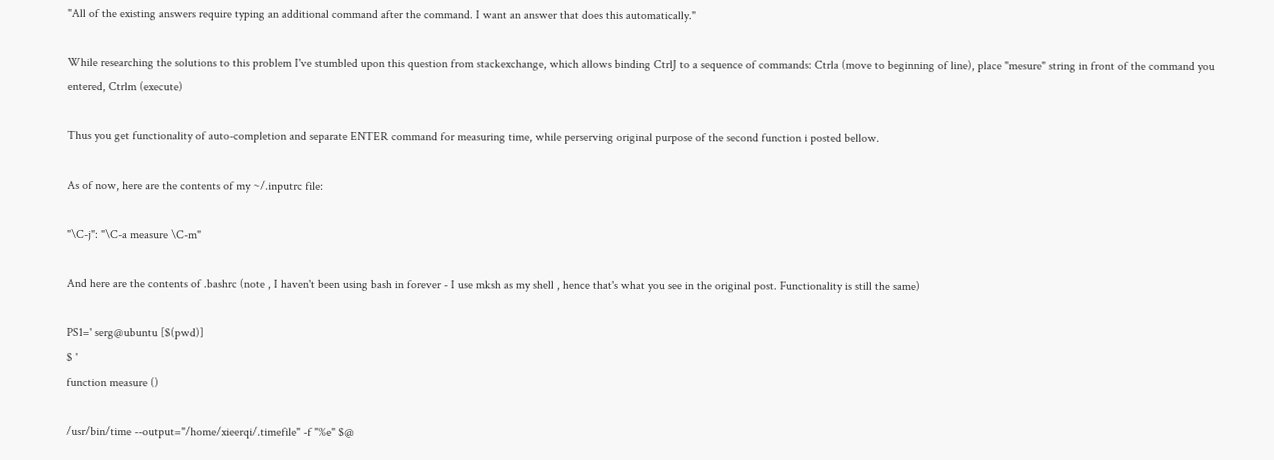"All of the existing answers require typing an additional command after the command. I want an answer that does this automatically."

While researching the solutions to this problem I've stumbled upon this question from stackexchange, which allows binding CtrlJ to a sequence of commands: Ctrla (move to beginning of line), place "mesure" string in front of the command you entered, Ctrlm (execute)

Thus you get functionality of auto-completion and separate ENTER command for measuring time, while perserving original purpose of the second function i posted bellow.

As of now, here are the contents of my ~/.inputrc file:

"\C-j": "\C-a measure \C-m"

And here are the contents of .bashrc (note , I haven't been using bash in forever - I use mksh as my shell , hence that's what you see in the original post. Functionality is still the same)

PS1=' serg@ubuntu [$(pwd)]
$ '
function measure ()

/usr/bin/time --output="/home/xieerqi/.timefile" -f "%e" $@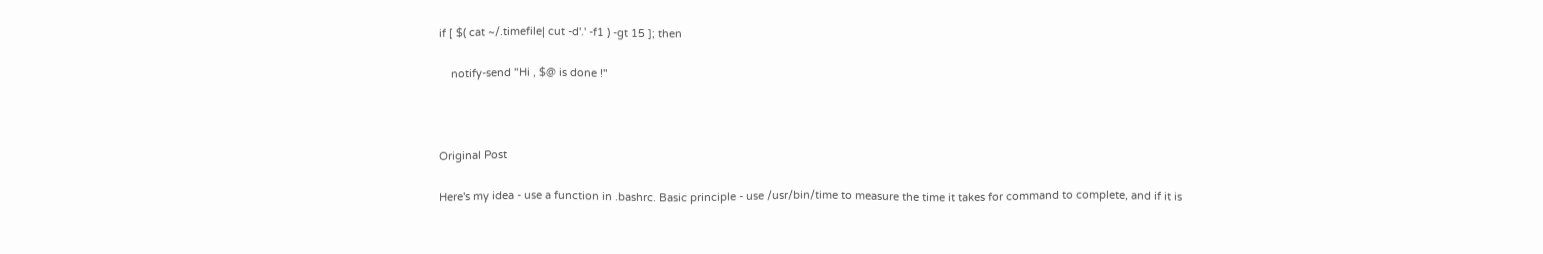if [ $( cat ~/.timefile| cut -d'.' -f1 ) -gt 15 ]; then

    notify-send "Hi , $@ is done !"



Original Post

Here's my idea - use a function in .bashrc. Basic principle - use /usr/bin/time to measure the time it takes for command to complete, and if it is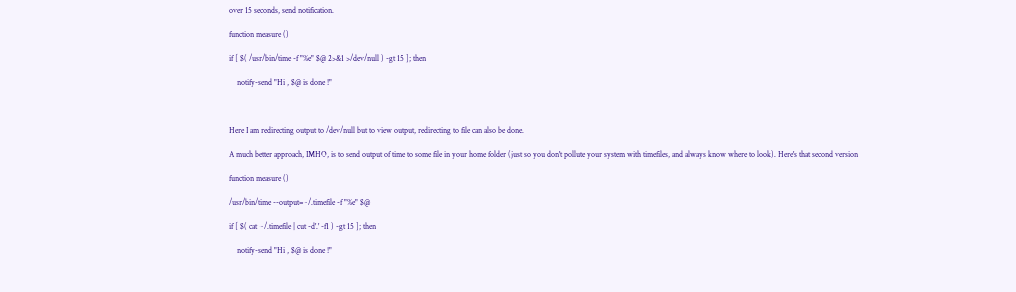over 15 seconds, send notification.

function measure ()

if [ $( /usr/bin/time -f "%e" $@ 2>&1 >/dev/null ) -gt 15 ]; then

    notify-send "Hi , $@ is done !"



Here I am redirecting output to /dev/null but to view output, redirecting to file can also be done.

A much better approach, IMHO, is to send output of time to some file in your home folder (just so you don't pollute your system with timefiles, and always know where to look). Here's that second version

function measure ()

/usr/bin/time --output=~/.timefile -f "%e" $@

if [ $( cat ~/.timefile | cut -d'.' -f1 ) -gt 15 ]; then

    notify-send "Hi , $@ is done !"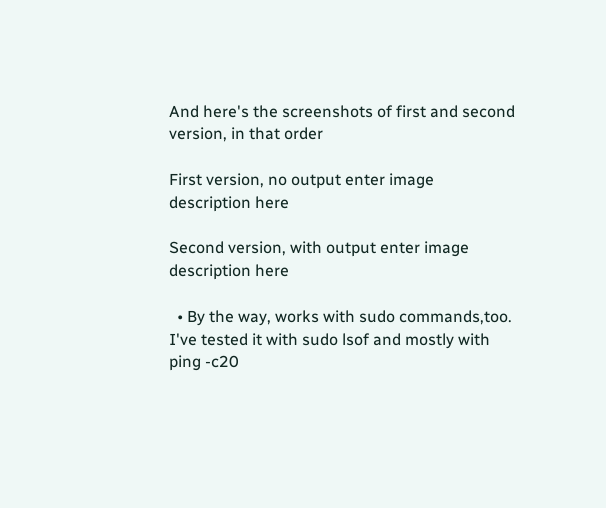And here's the screenshots of first and second version, in that order

First version, no output enter image description here

Second version, with output enter image description here

  • By the way, works with sudo commands,too. I've tested it with sudo lsof and mostly with ping -c20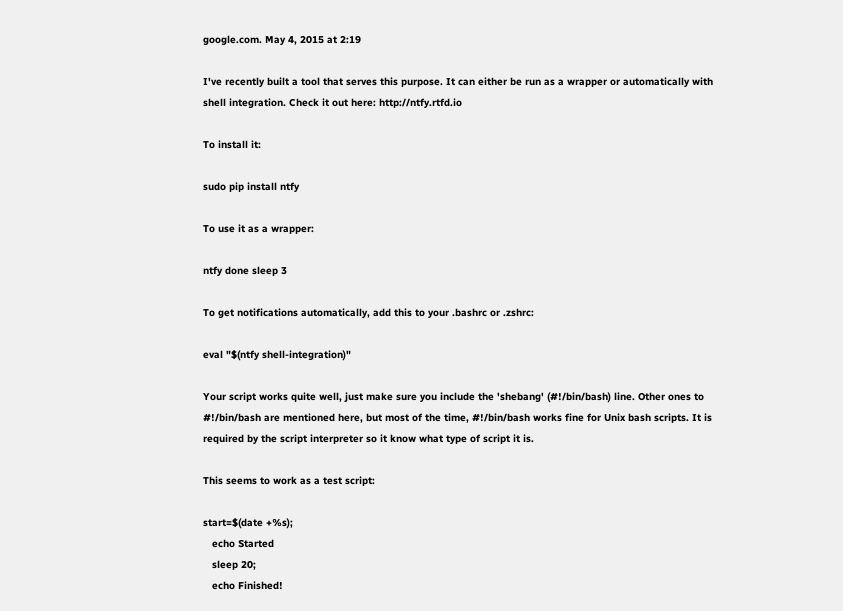google.com. May 4, 2015 at 2:19

I've recently built a tool that serves this purpose. It can either be run as a wrapper or automatically with shell integration. Check it out here: http://ntfy.rtfd.io

To install it:

sudo pip install ntfy

To use it as a wrapper:

ntfy done sleep 3

To get notifications automatically, add this to your .bashrc or .zshrc:

eval "$(ntfy shell-integration)"

Your script works quite well, just make sure you include the 'shebang' (#!/bin/bash) line. Other ones to #!/bin/bash are mentioned here, but most of the time, #!/bin/bash works fine for Unix bash scripts. It is required by the script interpreter so it know what type of script it is.

This seems to work as a test script:

start=$(date +%s);
   echo Started
   sleep 20;
   echo Finished!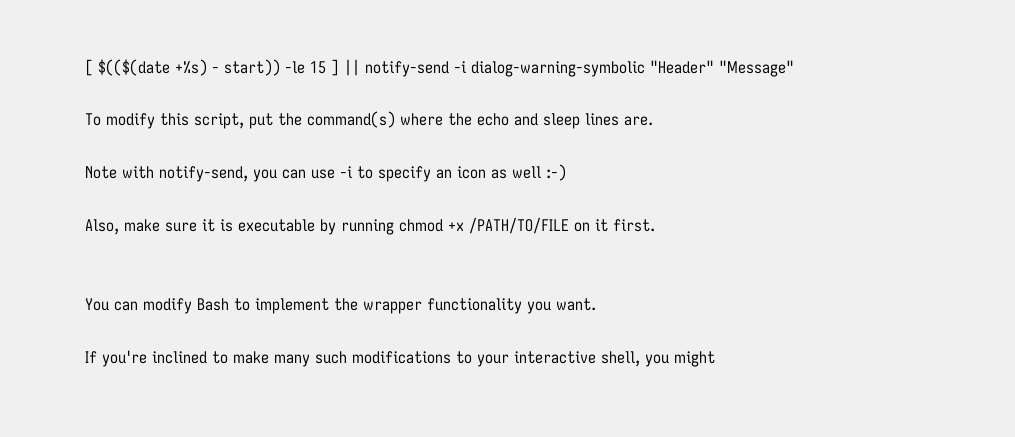[ $(($(date +%s) - start)) -le 15 ] || notify-send -i dialog-warning-symbolic "Header" "Message"

To modify this script, put the command(s) where the echo and sleep lines are.

Note with notify-send, you can use -i to specify an icon as well :-)

Also, make sure it is executable by running chmod +x /PATH/TO/FILE on it first.


You can modify Bash to implement the wrapper functionality you want.

If you're inclined to make many such modifications to your interactive shell, you might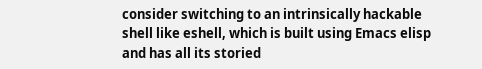consider switching to an intrinsically hackable shell like eshell, which is built using Emacs elisp and has all its storied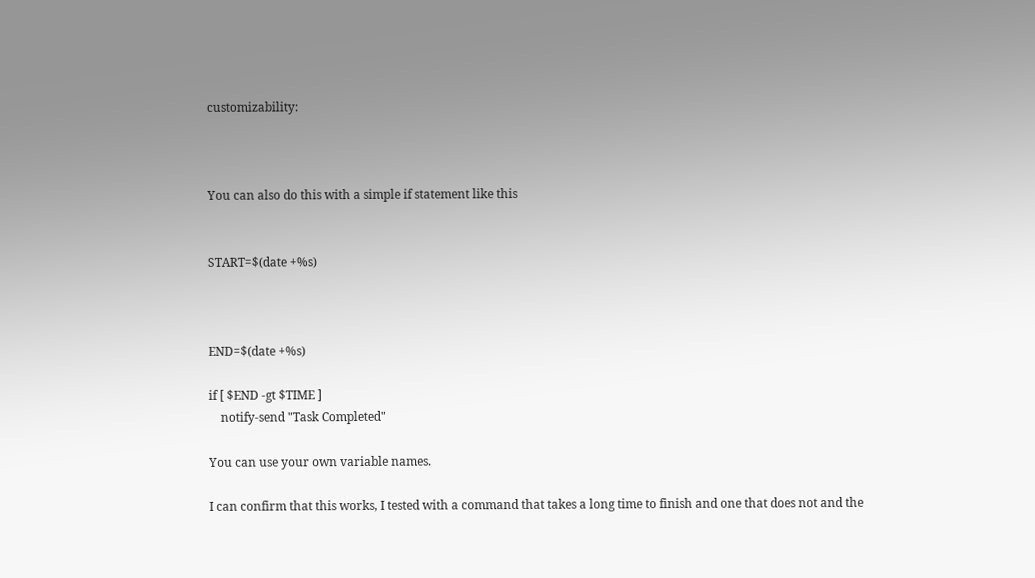customizability:



You can also do this with a simple if statement like this


START=$(date +%s)



END=$(date +%s)

if [ $END -gt $TIME ]
    notify-send "Task Completed"

You can use your own variable names.

I can confirm that this works, I tested with a command that takes a long time to finish and one that does not and the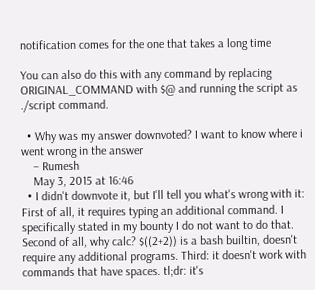notification comes for the one that takes a long time

You can also do this with any command by replacing ORIGINAL_COMMAND with $@ and running the script as ./script command.

  • Why was my answer downvoted? I want to know where i went wrong in the answer
    – Rumesh
    May 3, 2015 at 16:46
  • I didn't downvote it, but I'll tell you what's wrong with it: First of all, it requires typing an additional command. I specifically stated in my bounty I do not want to do that. Second of all, why calc? $((2+2)) is a bash builtin, doesn't require any additional programs. Third: it doesn't work with commands that have spaces. tl;dr: it's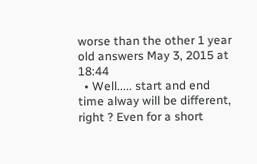worse than the other 1 year old answers May 3, 2015 at 18:44
  • Well..... start and end time alway will be different, right ? Even for a short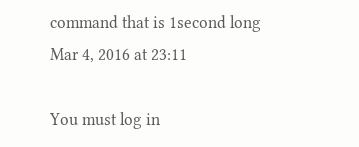command that is 1second long Mar 4, 2016 at 23:11

You must log in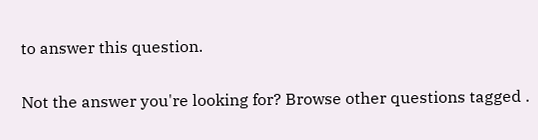to answer this question.

Not the answer you're looking for? Browse other questions tagged .